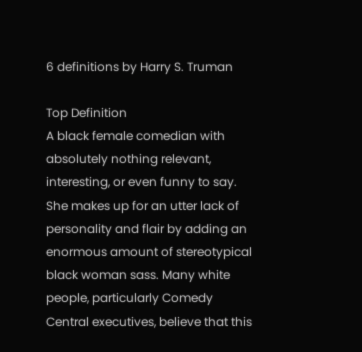6 definitions by Harry S. Truman

Top Definition
A black female comedian with absolutely nothing relevant, interesting, or even funny to say. She makes up for an utter lack of personality and flair by adding an enormous amount of stereotypical black woman sass. Many white people, particularly Comedy Central executives, believe that this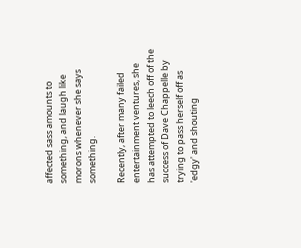affected sass amounts to something, and laugh like morons whenever she says something.

Recently, after many failed entertainment ventures, she has attempted to leech off of the success of Dave Chappelle by trying to pass herself off as 'edgy' and shouting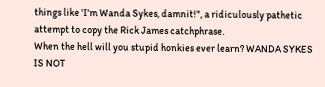things like 'I'm Wanda Sykes, damnit!", a ridiculously pathetic attempt to copy the Rick James catchphrase.
When the hell will you stupid honkies ever learn? WANDA SYKES IS NOT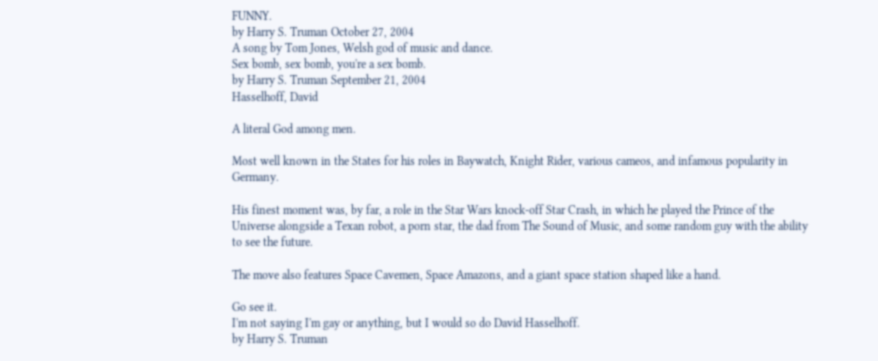FUNNY.
by Harry S. Truman October 27, 2004
A song by Tom Jones, Welsh god of music and dance.
Sex bomb, sex bomb, you're a sex bomb.
by Harry S. Truman September 21, 2004
Hasselhoff, David

A literal God among men.

Most well known in the States for his roles in Baywatch, Knight Rider, various cameos, and infamous popularity in Germany.

His finest moment was, by far, a role in the Star Wars knock-off Star Crash, in which he played the Prince of the Universe alongside a Texan robot, a porn star, the dad from The Sound of Music, and some random guy with the ability to see the future.

The move also features Space Cavemen, Space Amazons, and a giant space station shaped like a hand.

Go see it.
I'm not saying I'm gay or anything, but I would so do David Hasselhoff.
by Harry S. Truman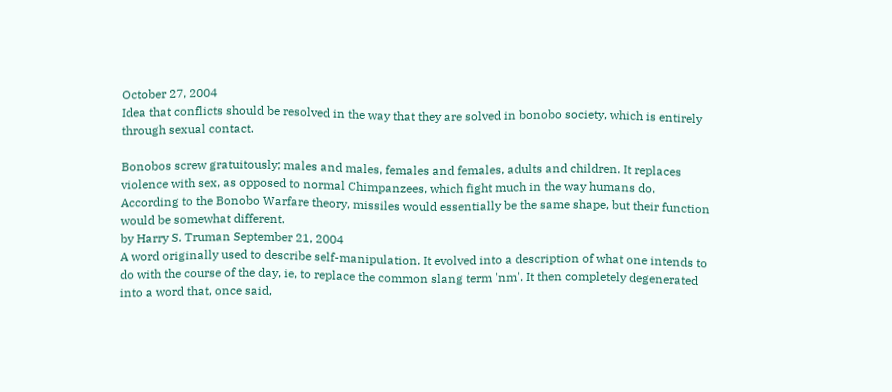October 27, 2004
Idea that conflicts should be resolved in the way that they are solved in bonobo society, which is entirely through sexual contact.

Bonobos screw gratuitously; males and males, females and females, adults and children. It replaces violence with sex, as opposed to normal Chimpanzees, which fight much in the way humans do.
According to the Bonobo Warfare theory, missiles would essentially be the same shape, but their function would be somewhat different.
by Harry S. Truman September 21, 2004
A word originally used to describe self-manipulation. It evolved into a description of what one intends to do with the course of the day, ie, to replace the common slang term 'nm'. It then completely degenerated into a word that, once said,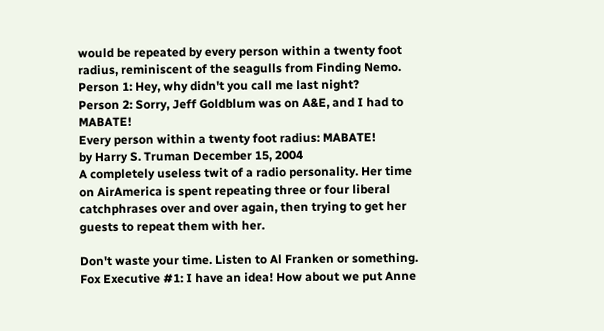would be repeated by every person within a twenty foot radius, reminiscent of the seagulls from Finding Nemo.
Person 1: Hey, why didn't you call me last night?
Person 2: Sorry, Jeff Goldblum was on A&E, and I had to MABATE!
Every person within a twenty foot radius: MABATE!
by Harry S. Truman December 15, 2004
A completely useless twit of a radio personality. Her time on AirAmerica is spent repeating three or four liberal catchphrases over and over again, then trying to get her guests to repeat them with her.

Don't waste your time. Listen to Al Franken or something.
Fox Executive #1: I have an idea! How about we put Anne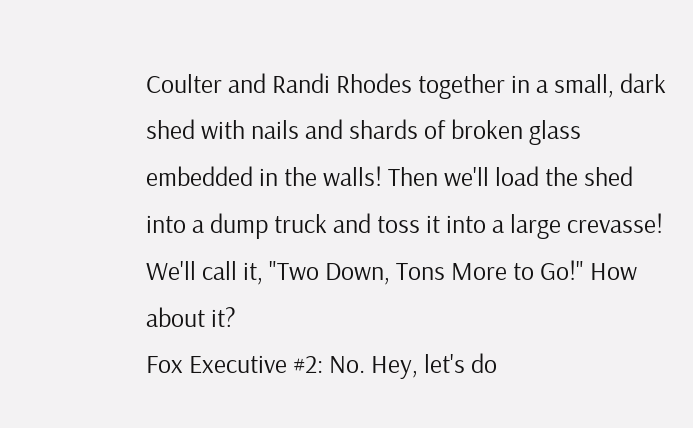Coulter and Randi Rhodes together in a small, dark shed with nails and shards of broken glass embedded in the walls! Then we'll load the shed into a dump truck and toss it into a large crevasse! We'll call it, "Two Down, Tons More to Go!" How about it?
Fox Executive #2: No. Hey, let's do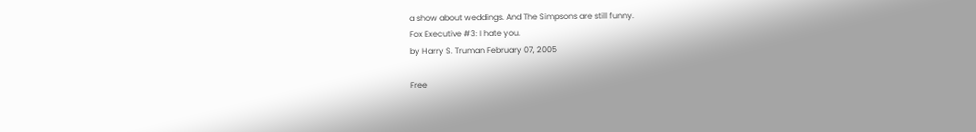a show about weddings. And The Simpsons are still funny.
Fox Executive #3: I hate you.
by Harry S. Truman February 07, 2005

Free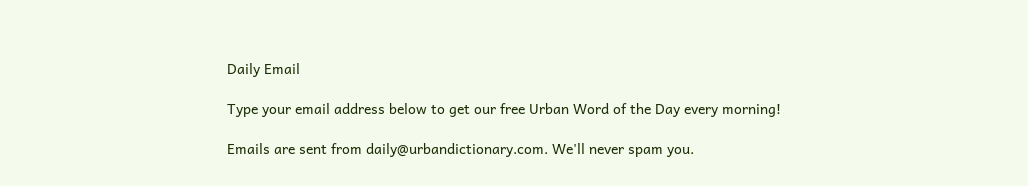Daily Email

Type your email address below to get our free Urban Word of the Day every morning!

Emails are sent from daily@urbandictionary.com. We'll never spam you.